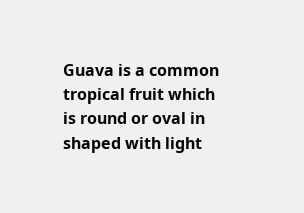Guava is a common tropical fruit which is round or oval in shaped with light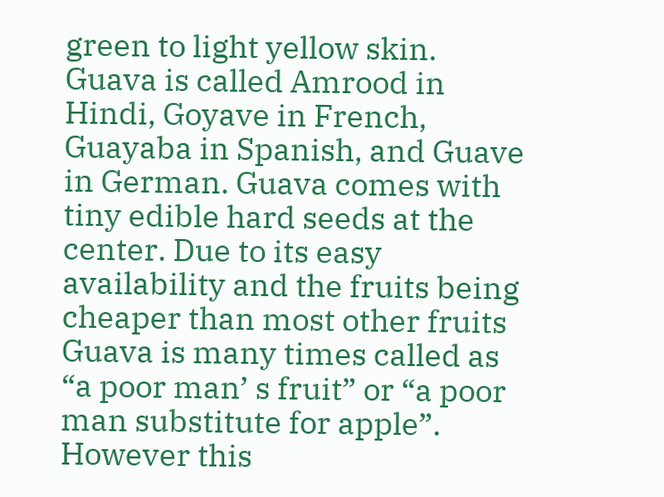green to light yellow skin. Guava is called Amrood in Hindi, Goyave in French, Guayaba in Spanish, and Guave in German. Guava comes with tiny edible hard seeds at the center. Due to its easy availability and the fruits being cheaper than most other fruits Guava is many times called as “a poor man’ s fruit” or “a poor man substitute for apple”. However this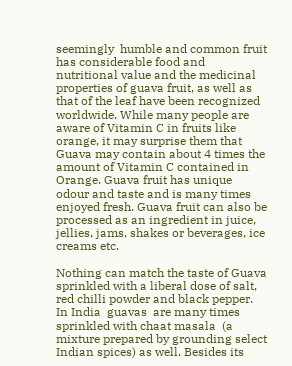seemingly  humble and common fruit  has considerable food and nutritional value and the medicinal properties of guava fruit, as well as that of the leaf have been recognized worldwide. While many people are aware of Vitamin C in fruits like orange, it may surprise them that Guava may contain about 4 times the amount of Vitamin C contained in Orange. Guava fruit has unique odour and taste and is many times enjoyed fresh. Guava fruit can also be processed as an ingredient in juice, jellies, jams, shakes or beverages, ice creams etc.

Nothing can match the taste of Guava sprinkled with a liberal dose of salt, red chilli powder and black pepper. In India  guavas  are many times sprinkled with chaat masala  (a mixture prepared by grounding select Indian spices) as well. Besides its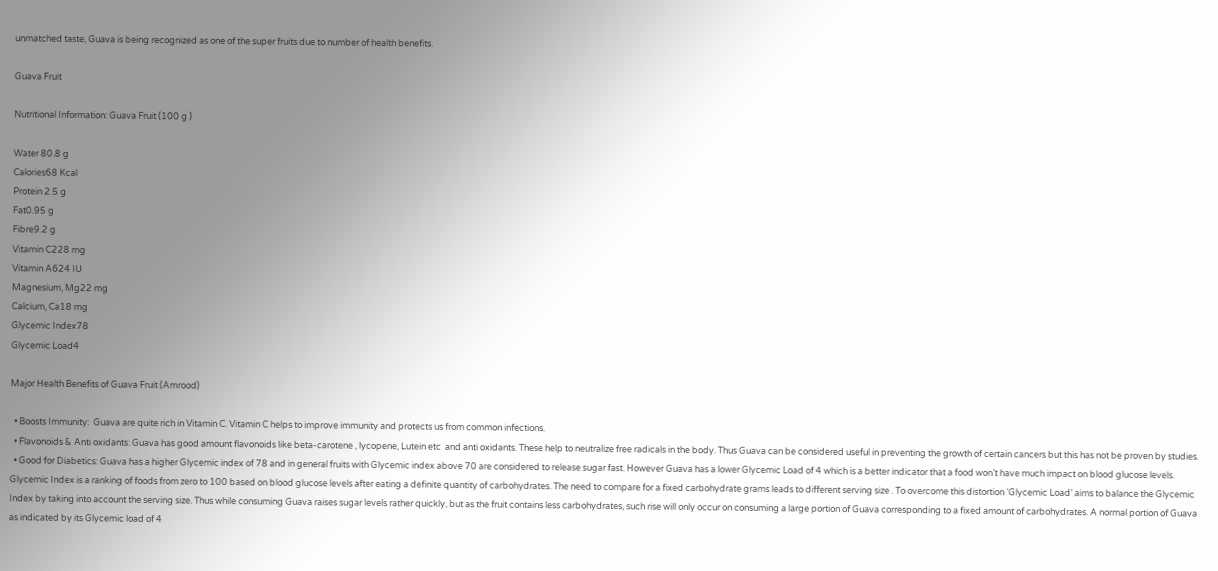unmatched taste, Guava is being recognized as one of the super fruits due to number of health benefits.

Guava Fruit

Nutritional Information: Guava Fruit (100 g )

Water 80.8 g
Calories68 Kcal
Protein 2.5 g
Fat0.95 g
Fibre9.2 g
Vitamin C228 mg
Vitamin A624 IU
Magnesium, Mg22 mg
Calcium, Ca18 mg
Glycemic Index78
Glycemic Load4

Major Health Benefits of Guava Fruit (Amrood)

  • Boosts Immunity:  Guava are quite rich in Vitamin C. Vitamin C helps to improve immunity and protects us from common infections.
  • Flavonoids & Anti oxidants: Guava has good amount flavonoids like beta-carotene , lycopene, Lutein etc  and anti oxidants. These help to neutralize free radicals in the body. Thus Guava can be considered useful in preventing the growth of certain cancers but this has not be proven by studies.
  • Good for Diabetics: Guava has a higher Glycemic index of 78 and in general fruits with Glycemic index above 70 are considered to release sugar fast. However Guava has a lower Glycemic Load of 4 which is a better indicator that a food won’t have much impact on blood glucose levels. Glycemic Index is a ranking of foods from zero to 100 based on blood glucose levels after eating a definite quantity of carbohydrates. The need to compare for a fixed carbohydrate grams leads to different serving size . To overcome this distortion ‘Glycemic Load’ aims to balance the Glycemic Index by taking into account the serving size. Thus while consuming Guava raises sugar levels rather quickly, but as the fruit contains less carbohydrates, such rise will only occur on consuming a large portion of Guava corresponding to a fixed amount of carbohydrates. A normal portion of Guava as indicated by its Glycemic load of 4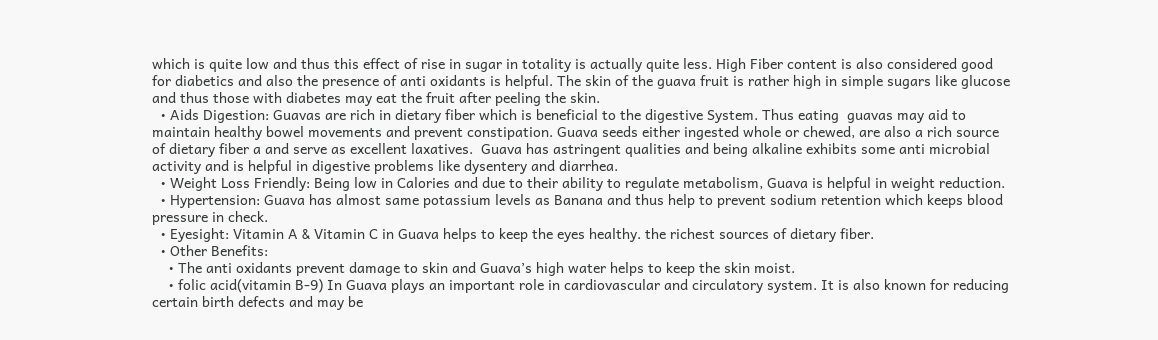which is quite low and thus this effect of rise in sugar in totality is actually quite less. High Fiber content is also considered good for diabetics and also the presence of anti oxidants is helpful. The skin of the guava fruit is rather high in simple sugars like glucose and thus those with diabetes may eat the fruit after peeling the skin.
  • Aids Digestion: Guavas are rich in dietary fiber which is beneficial to the digestive System. Thus eating  guavas may aid to maintain healthy bowel movements and prevent constipation. Guava seeds either ingested whole or chewed, are also a rich source of dietary fiber a and serve as excellent laxatives.  Guava has astringent qualities and being alkaline exhibits some anti microbial activity and is helpful in digestive problems like dysentery and diarrhea.
  • Weight Loss Friendly: Being low in Calories and due to their ability to regulate metabolism, Guava is helpful in weight reduction.
  • Hypertension: Guava has almost same potassium levels as Banana and thus help to prevent sodium retention which keeps blood pressure in check.
  • Eyesight: Vitamin A & Vitamin C in Guava helps to keep the eyes healthy. the richest sources of dietary fiber.
  • Other Benefits:
    • The anti oxidants prevent damage to skin and Guava’s high water helps to keep the skin moist.
    • folic acid(vitamin B-9) In Guava plays an important role in cardiovascular and circulatory system. It is also known for reducing certain birth defects and may be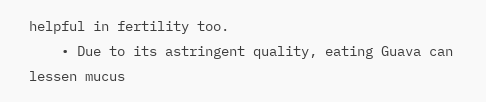helpful in fertility too.
    • Due to its astringent quality, eating Guava can lessen mucus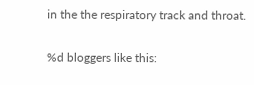in the the respiratory track and throat.

%d bloggers like this: